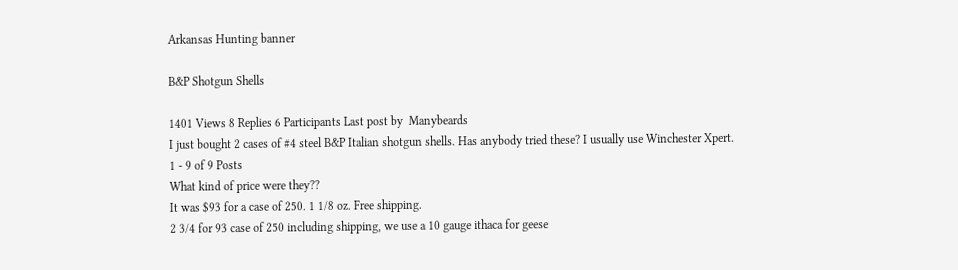Arkansas Hunting banner

B&P Shotgun Shells

1401 Views 8 Replies 6 Participants Last post by  Manybeards
I just bought 2 cases of #4 steel B&P Italian shotgun shells. Has anybody tried these? I usually use Winchester Xpert.
1 - 9 of 9 Posts
What kind of price were they??
It was $93 for a case of 250. 1 1/8 oz. Free shipping.
2 3/4 for 93 case of 250 including shipping, we use a 10 gauge ithaca for geese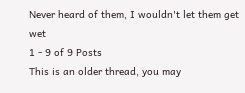Never heard of them, I wouldn't let them get wet
1 - 9 of 9 Posts
This is an older thread, you may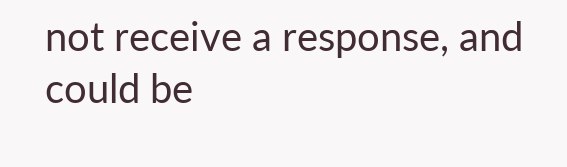not receive a response, and could be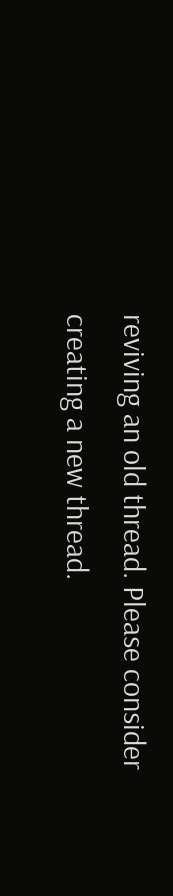reviving an old thread. Please consider creating a new thread.